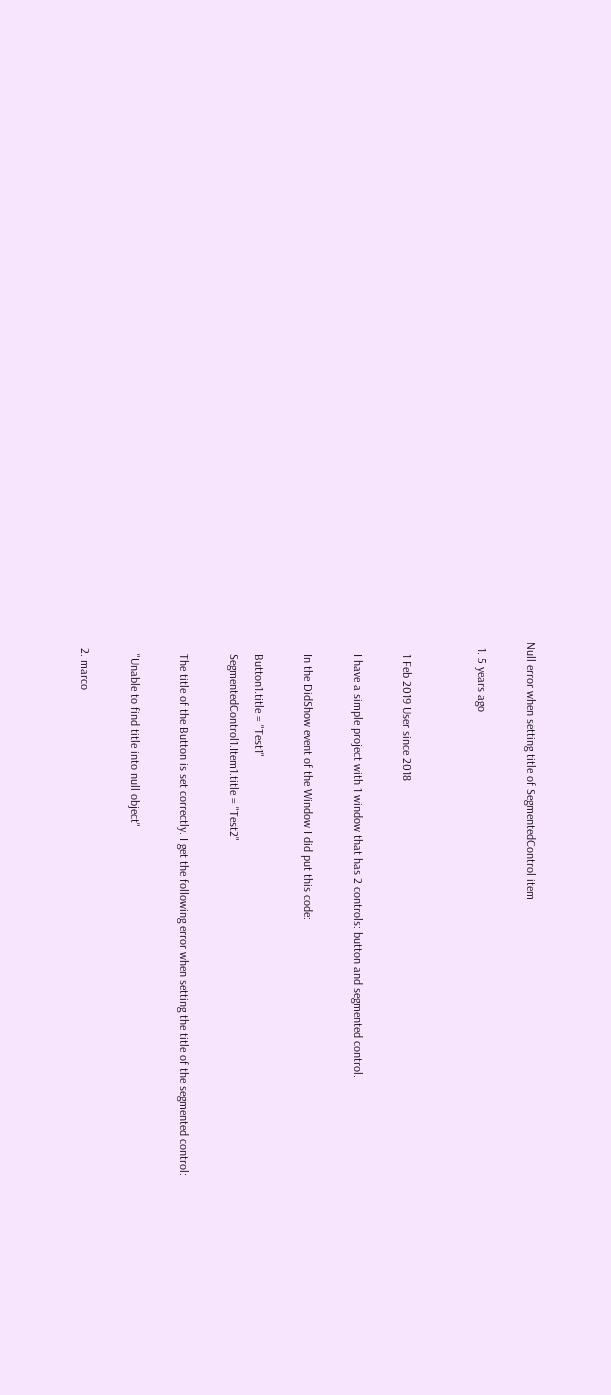Null error when setting title of SegmentedControl item

  1. 5 years ago


    1 Feb 2019 User since 2018

    I have a simple project with 1 window that has 2 controls: button and segmented control.

    In the DidShow event of the Window I did put this code:

    Button1.title = "Test1"
    SegmentedControl1.Item1.title = "Test2"

    The title of the Button is set correctly. I get the following error when setting the title of the segmented control:

    "Unable to find title into null object"

  2. marco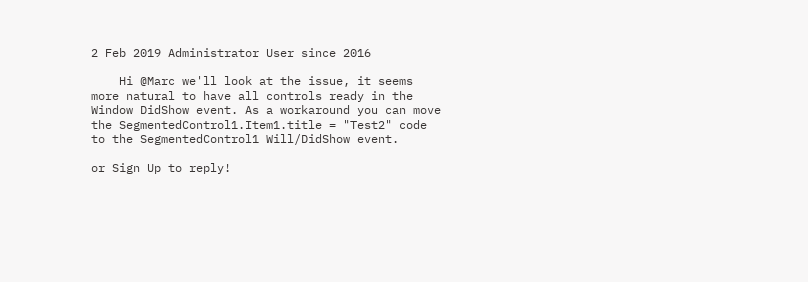2 Feb 2019 Administrator User since 2016

    Hi @Marc we'll look at the issue, it seems more natural to have all controls ready in the Window DidShow event. As a workaround you can move the SegmentedControl1.Item1.title = "Test2" code to the SegmentedControl1 Will/DidShow event.

or Sign Up to reply!